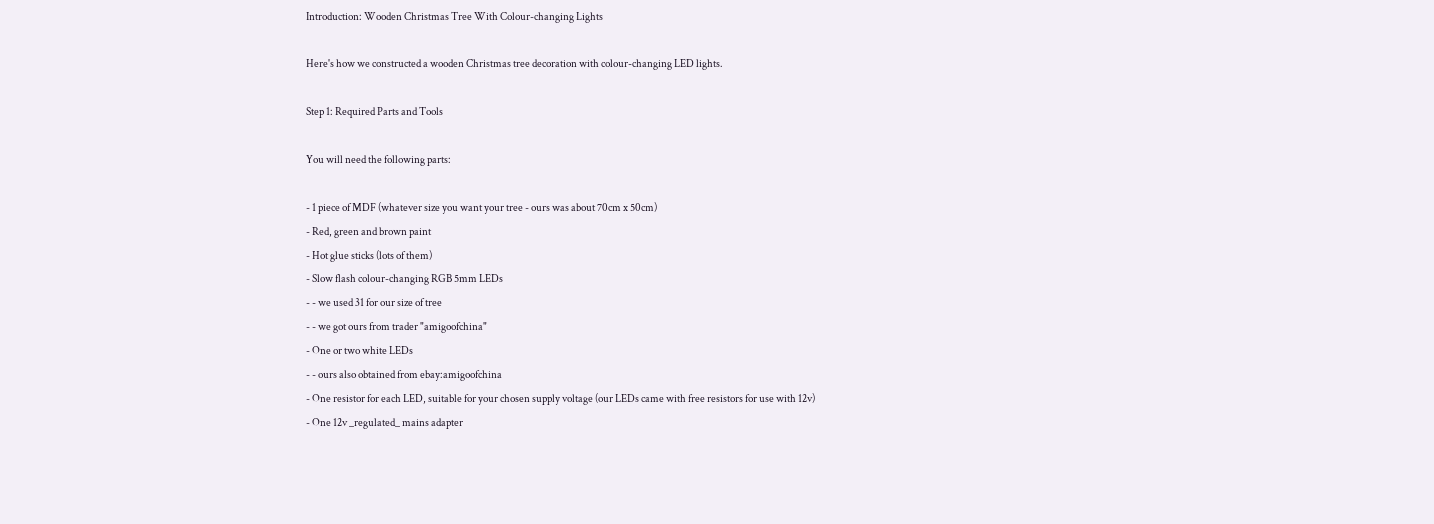Introduction: Wooden Christmas Tree With Colour-changing Lights

Here's how we constructed a wooden Christmas tree decoration with colour-changing LED lights.

Step 1: Required Parts and Tools

You will need the following parts:

- 1 piece of MDF (whatever size you want your tree - ours was about 70cm x 50cm)
- Red, green and brown paint
- Hot glue sticks (lots of them)
- Slow flash colour-changing RGB 5mm LEDs
- - we used 31 for our size of tree
- - we got ours from trader "amigoofchina"
- One or two white LEDs
- - ours also obtained from ebay:amigoofchina
- One resistor for each LED, suitable for your chosen supply voltage (our LEDs came with free resistors for use with 12v)
- One 12v _regulated_ mains adapter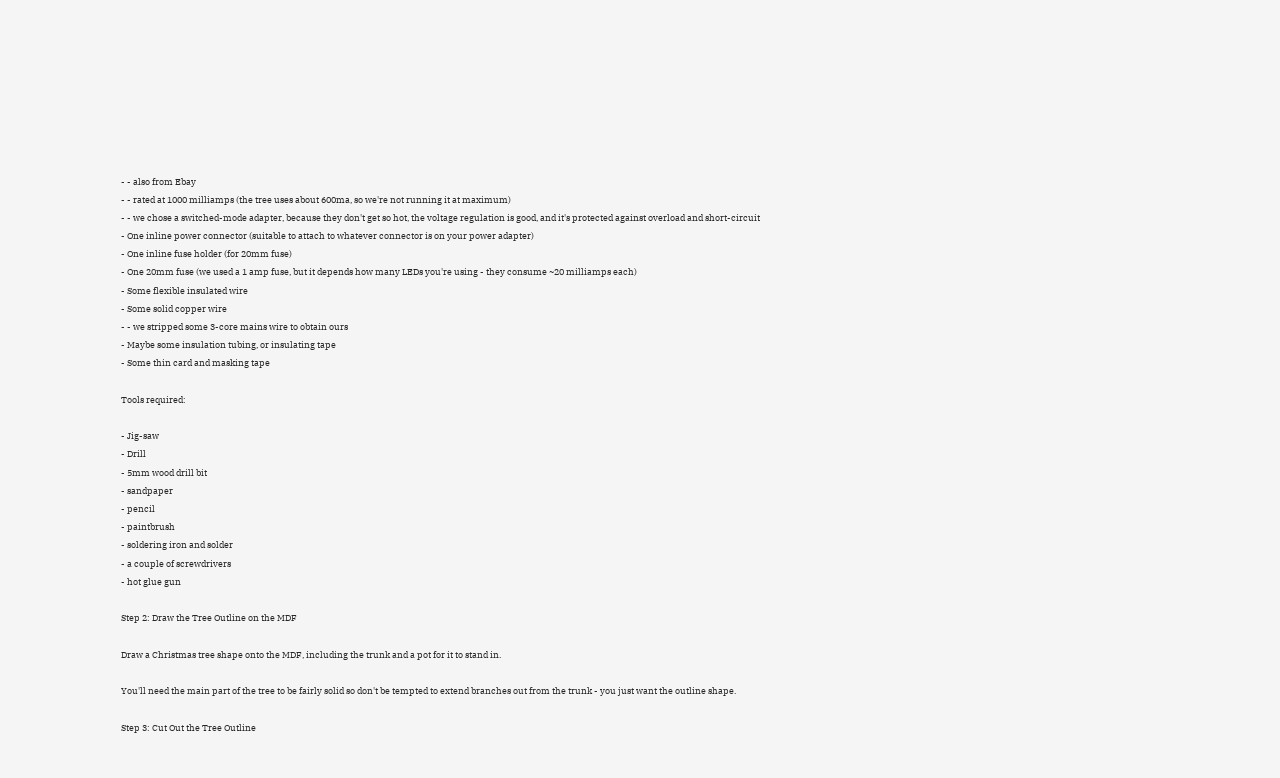- - also from Ebay
- - rated at 1000 milliamps (the tree uses about 600ma, so we're not running it at maximum)
- - we chose a switched-mode adapter, because they don't get so hot, the voltage regulation is good, and it's protected against overload and short-circuit
- One inline power connector (suitable to attach to whatever connector is on your power adapter)
- One inline fuse holder (for 20mm fuse)
- One 20mm fuse (we used a 1 amp fuse, but it depends how many LEDs you're using - they consume ~20 milliamps each)
- Some flexible insulated wire
- Some solid copper wire
- - we stripped some 3-core mains wire to obtain ours
- Maybe some insulation tubing, or insulating tape
- Some thin card and masking tape

Tools required:

- Jig-saw
- Drill
- 5mm wood drill bit
- sandpaper
- pencil
- paintbrush
- soldering iron and solder
- a couple of screwdrivers
- hot glue gun

Step 2: Draw the Tree Outline on the MDF

Draw a Christmas tree shape onto the MDF, including the trunk and a pot for it to stand in.

You'll need the main part of the tree to be fairly solid so don't be tempted to extend branches out from the trunk - you just want the outline shape.

Step 3: Cut Out the Tree Outline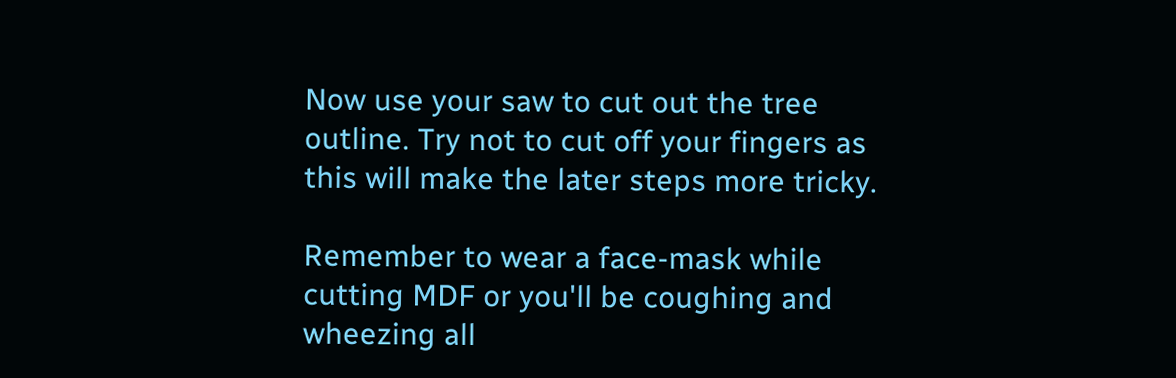Now use your saw to cut out the tree outline. Try not to cut off your fingers as this will make the later steps more tricky.

Remember to wear a face-mask while cutting MDF or you'll be coughing and wheezing all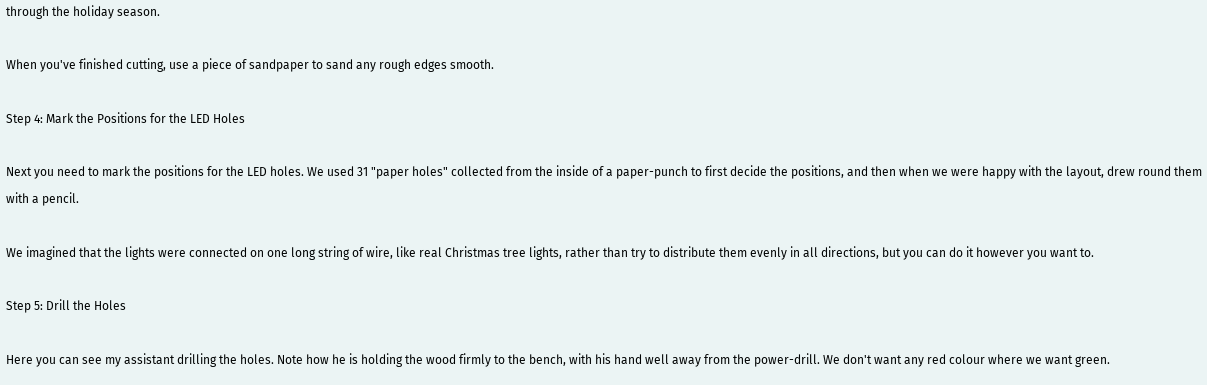through the holiday season.

When you've finished cutting, use a piece of sandpaper to sand any rough edges smooth.

Step 4: Mark the Positions for the LED Holes

Next you need to mark the positions for the LED holes. We used 31 "paper holes" collected from the inside of a paper-punch to first decide the positions, and then when we were happy with the layout, drew round them with a pencil.

We imagined that the lights were connected on one long string of wire, like real Christmas tree lights, rather than try to distribute them evenly in all directions, but you can do it however you want to.

Step 5: Drill the Holes

Here you can see my assistant drilling the holes. Note how he is holding the wood firmly to the bench, with his hand well away from the power-drill. We don't want any red colour where we want green.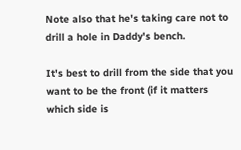Note also that he's taking care not to drill a hole in Daddy's bench.

It's best to drill from the side that you want to be the front (if it matters which side is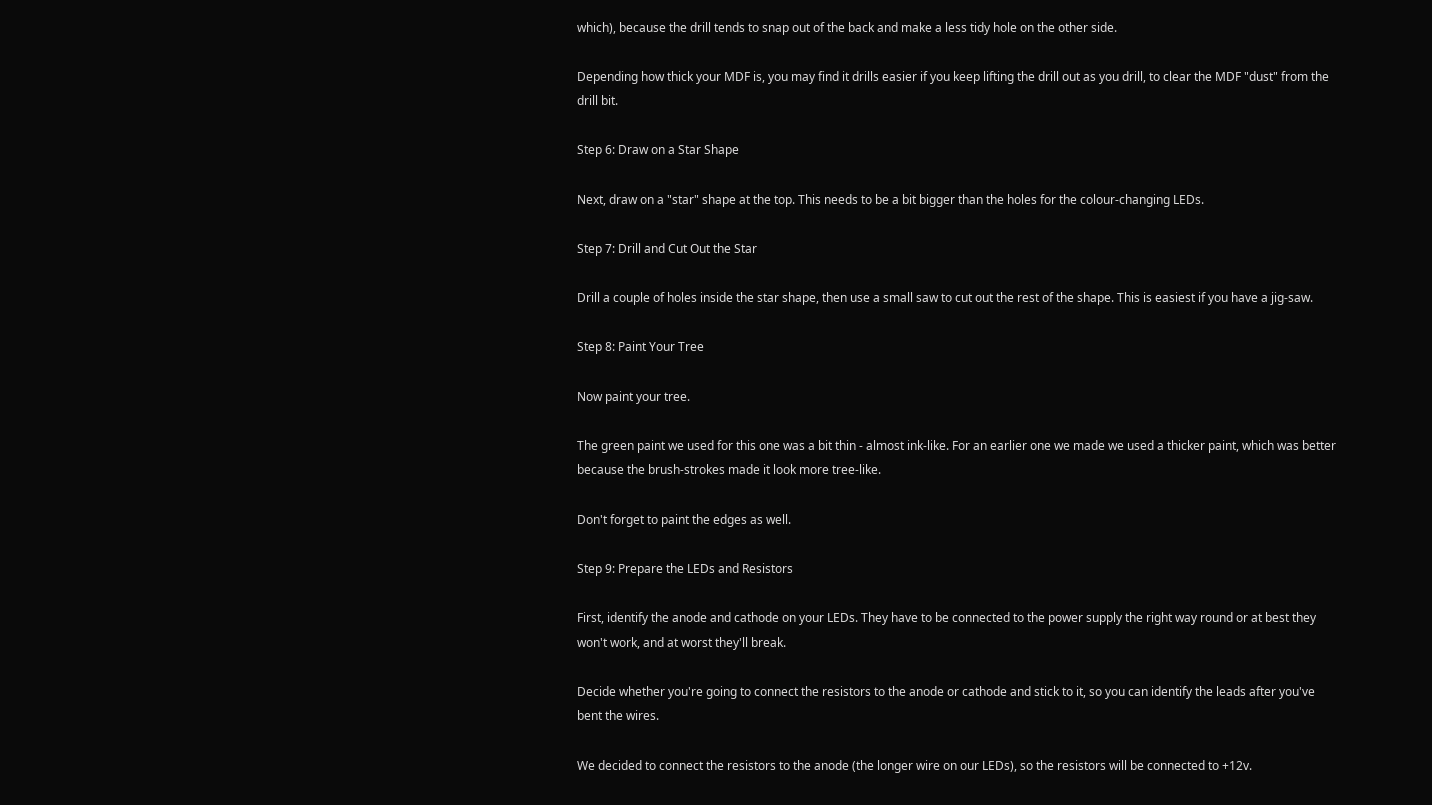which), because the drill tends to snap out of the back and make a less tidy hole on the other side.

Depending how thick your MDF is, you may find it drills easier if you keep lifting the drill out as you drill, to clear the MDF "dust" from the drill bit.

Step 6: Draw on a Star Shape

Next, draw on a "star" shape at the top. This needs to be a bit bigger than the holes for the colour-changing LEDs.

Step 7: Drill and Cut Out the Star

Drill a couple of holes inside the star shape, then use a small saw to cut out the rest of the shape. This is easiest if you have a jig-saw.

Step 8: Paint Your Tree

Now paint your tree.

The green paint we used for this one was a bit thin - almost ink-like. For an earlier one we made we used a thicker paint, which was better because the brush-strokes made it look more tree-like.

Don't forget to paint the edges as well.

Step 9: Prepare the LEDs and Resistors

First, identify the anode and cathode on your LEDs. They have to be connected to the power supply the right way round or at best they won't work, and at worst they'll break.

Decide whether you're going to connect the resistors to the anode or cathode and stick to it, so you can identify the leads after you've bent the wires.

We decided to connect the resistors to the anode (the longer wire on our LEDs), so the resistors will be connected to +12v.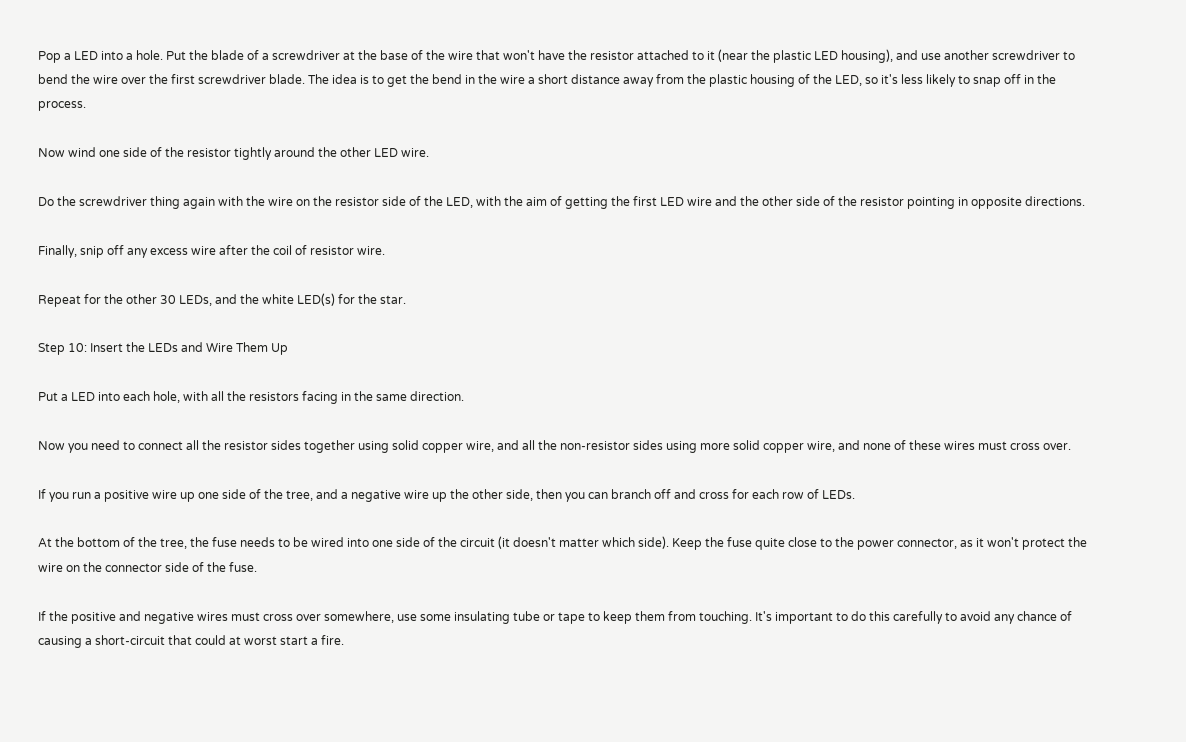Pop a LED into a hole. Put the blade of a screwdriver at the base of the wire that won't have the resistor attached to it (near the plastic LED housing), and use another screwdriver to bend the wire over the first screwdriver blade. The idea is to get the bend in the wire a short distance away from the plastic housing of the LED, so it's less likely to snap off in the process.

Now wind one side of the resistor tightly around the other LED wire.

Do the screwdriver thing again with the wire on the resistor side of the LED, with the aim of getting the first LED wire and the other side of the resistor pointing in opposite directions.

Finally, snip off any excess wire after the coil of resistor wire.

Repeat for the other 30 LEDs, and the white LED(s) for the star.

Step 10: Insert the LEDs and Wire Them Up

Put a LED into each hole, with all the resistors facing in the same direction.

Now you need to connect all the resistor sides together using solid copper wire, and all the non-resistor sides using more solid copper wire, and none of these wires must cross over.

If you run a positive wire up one side of the tree, and a negative wire up the other side, then you can branch off and cross for each row of LEDs.

At the bottom of the tree, the fuse needs to be wired into one side of the circuit (it doesn't matter which side). Keep the fuse quite close to the power connector, as it won't protect the wire on the connector side of the fuse.

If the positive and negative wires must cross over somewhere, use some insulating tube or tape to keep them from touching. It's important to do this carefully to avoid any chance of causing a short-circuit that could at worst start a fire.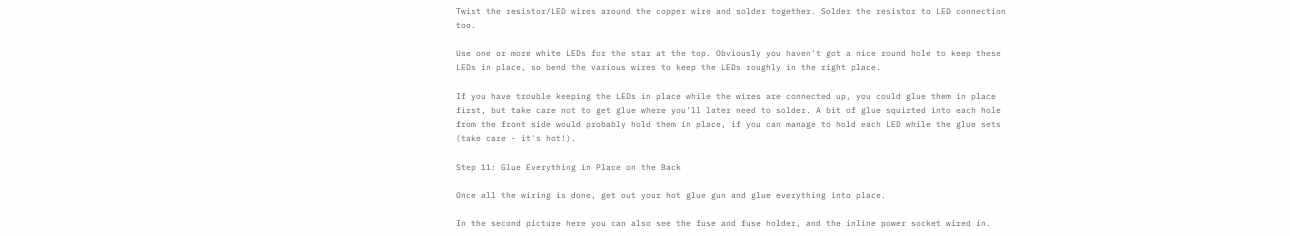Twist the resistor/LED wires around the copper wire and solder together. Solder the resistor to LED connection too.

Use one or more white LEDs for the star at the top. Obviously you haven't got a nice round hole to keep these LEDs in place, so bend the various wires to keep the LEDs roughly in the right place.

If you have trouble keeping the LEDs in place while the wires are connected up, you could glue them in place first, but take care not to get glue where you'll later need to solder. A bit of glue squirted into each hole from the front side would probably hold them in place, if you can manage to hold each LED while the glue sets (take care - it's hot!).

Step 11: Glue Everything in Place on the Back

Once all the wiring is done, get out your hot glue gun and glue everything into place.

In the second picture here you can also see the fuse and fuse holder, and the inline power socket wired in.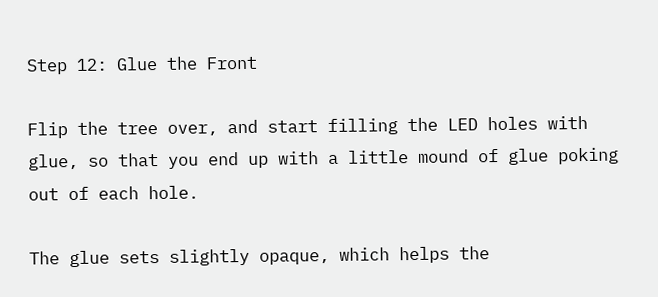Step 12: Glue the Front

Flip the tree over, and start filling the LED holes with glue, so that you end up with a little mound of glue poking out of each hole.

The glue sets slightly opaque, which helps the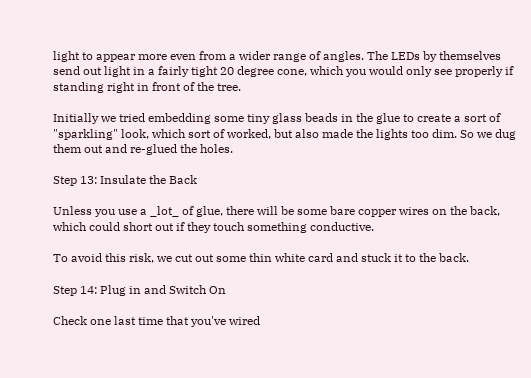light to appear more even from a wider range of angles. The LEDs by themselves send out light in a fairly tight 20 degree cone, which you would only see properly if standing right in front of the tree.

Initially we tried embedding some tiny glass beads in the glue to create a sort of "sparkling" look, which sort of worked, but also made the lights too dim. So we dug them out and re-glued the holes.

Step 13: Insulate the Back

Unless you use a _lot_ of glue, there will be some bare copper wires on the back, which could short out if they touch something conductive.

To avoid this risk, we cut out some thin white card and stuck it to the back.

Step 14: Plug in and Switch On

Check one last time that you've wired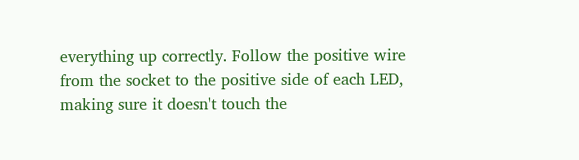everything up correctly. Follow the positive wire from the socket to the positive side of each LED, making sure it doesn't touch the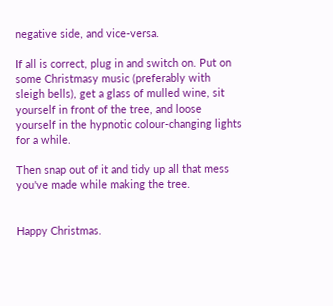negative side, and vice-versa.

If all is correct, plug in and switch on. Put on some Christmasy music (preferably with sleigh bells), get a glass of mulled wine, sit yourself in front of the tree, and loose yourself in the hypnotic colour-changing lights for a while.

Then snap out of it and tidy up all that mess you've made while making the tree.


Happy Christmas.